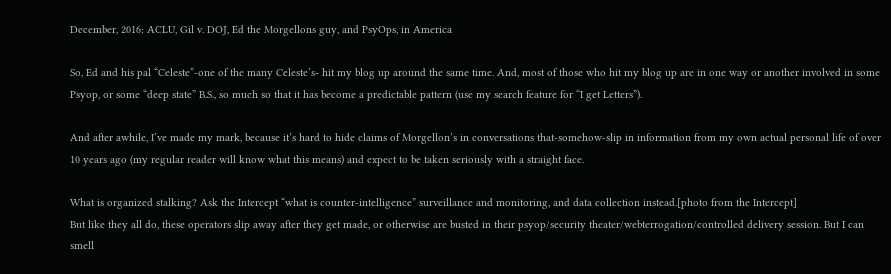December, 2016: ACLU, Gil v. DOJ, Ed the Morgellons guy, and PsyOps, in America

So, Ed and his pal “Celeste”-one of the many Celeste’s- hit my blog up around the same time. And, most of those who hit my blog up are in one way or another involved in some Psyop, or some “deep state” B.S., so much so that it has become a predictable pattern (use my search feature for “I get Letters”).

And after awhile, I’ve made my mark, because it’s hard to hide claims of Morgellon’s in conversations that-somehow-slip in information from my own actual personal life of over 10 years ago (my regular reader will know what this means) and expect to be taken seriously with a straight face.

What is organized stalking? Ask the Intercept “what is counter-intelligence” surveillance and monitoring, and data collection instead.[photo from the Intercept]
But like they all do, these operators slip away after they get made, or otherwise are busted in their psyop/security theater/webterrogation/controlled delivery session. But I can smell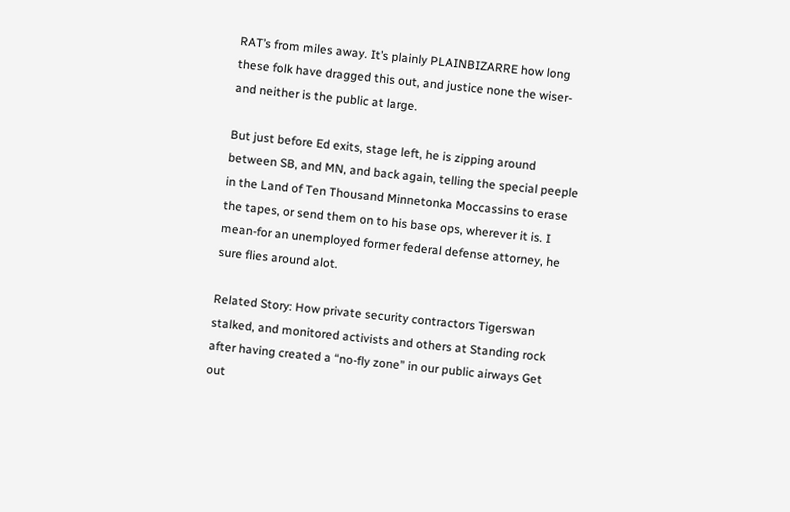RAT’s from miles away. It’s plainly PLAINBIZARRE how long these folk have dragged this out, and justice none the wiser-and neither is the public at large.

But just before Ed exits, stage left, he is zipping around between SB, and MN, and back again, telling the special peeple in the Land of Ten Thousand Minnetonka Moccassins to erase the tapes, or send them on to his base ops, wherever it is. I mean-for an unemployed former federal defense attorney, he sure flies around alot.

Related Story: How private security contractors Tigerswan stalked, and monitored activists and others at Standing rock after having created a “no-fly zone” in our public airways Get out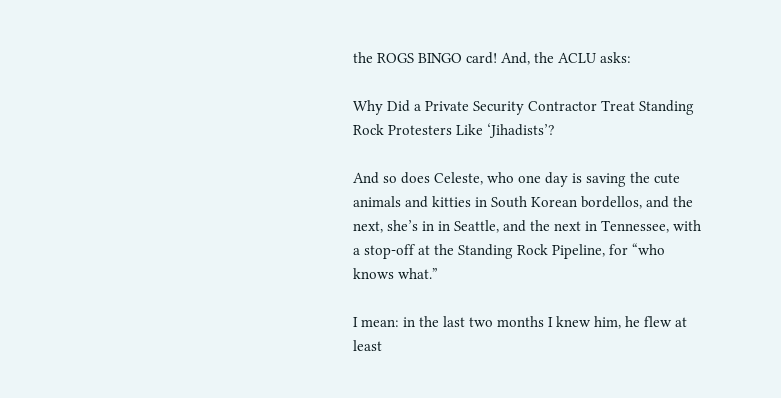the ROGS BINGO card! And, the ACLU asks:

Why Did a Private Security Contractor Treat Standing Rock Protesters Like ‘Jihadists’?

And so does Celeste, who one day is saving the cute animals and kitties in South Korean bordellos, and the next, she’s in in Seattle, and the next in Tennessee, with a stop-off at the Standing Rock Pipeline, for “who knows what.”

I mean: in the last two months I knew him, he flew at least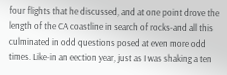four flights that he discussed, and at one point drove the length of the CA coastline in search of rocks-and all this culminated in odd questions posed at even more odd times. Like-in an eection year, just as I was shaking a ten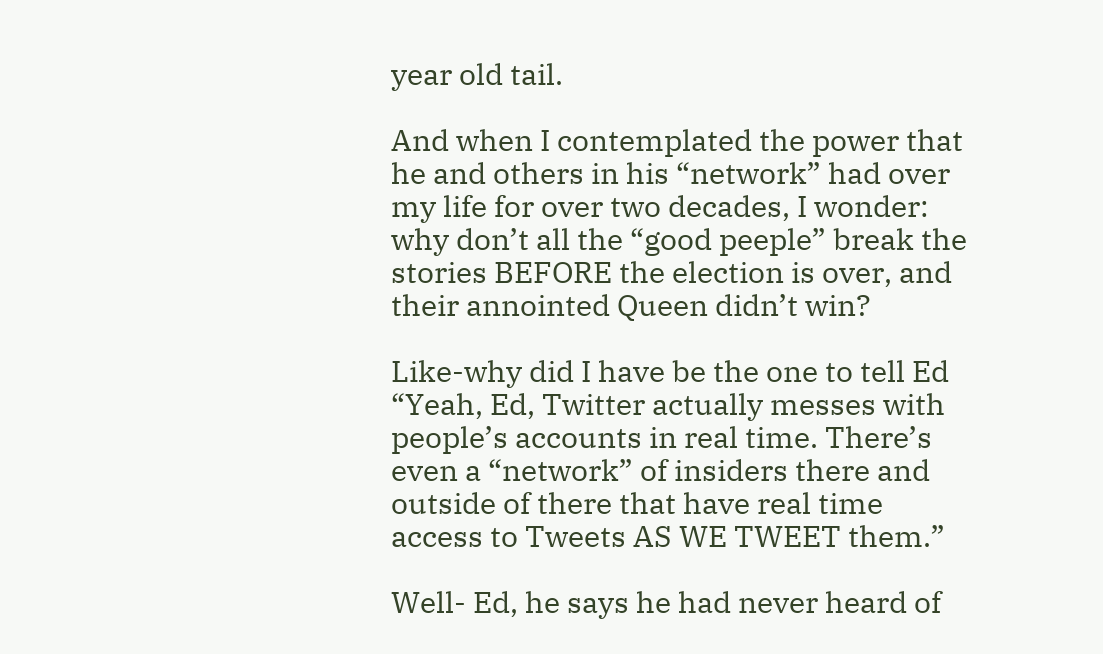year old tail.

And when I contemplated the power that he and others in his “network” had over my life for over two decades, I wonder: why don’t all the “good peeple” break the stories BEFORE the election is over, and their annointed Queen didn’t win?

Like-why did I have be the one to tell Ed “Yeah, Ed, Twitter actually messes with people’s accounts in real time. There’s even a “network” of insiders there and outside of there that have real time access to Tweets AS WE TWEET them.”

Well- Ed, he says he had never heard of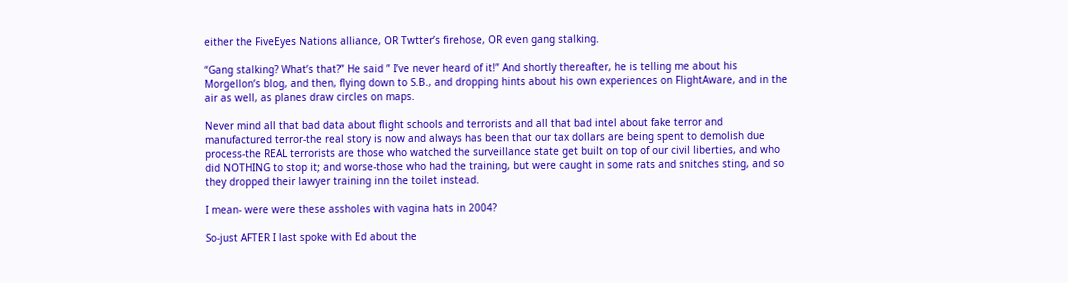either the FiveEyes Nations alliance, OR Twtter’s firehose, OR even gang stalking.

“Gang stalking? What’s that?” He said ” I’ve never heard of it!” And shortly thereafter, he is telling me about his Morgellon’s blog, and then, flying down to S.B., and dropping hints about his own experiences on FlightAware, and in the air as well, as planes draw circles on maps.

Never mind all that bad data about flight schools and terrorists and all that bad intel about fake terror and manufactured terror-the real story is now and always has been that our tax dollars are being spent to demolish due process-the REAL terrorists are those who watched the surveillance state get built on top of our civil liberties, and who did NOTHING to stop it; and worse-those who had the training, but were caught in some rats and snitches sting, and so they dropped their lawyer training inn the toilet instead.

I mean- were were these assholes with vagina hats in 2004?

So-just AFTER I last spoke with Ed about the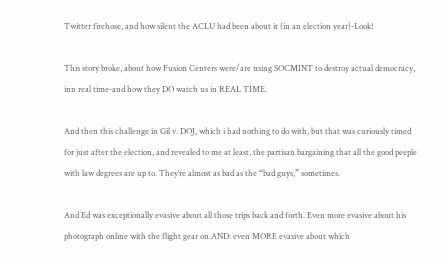Twitter firehose, and how silent the ACLU had been about it (in an election year)-Look!

This story broke, about how Fusion Centers were/are using SOCMINT to destroy actual democracy, inn real time-and how they DO watch us in REAL TIME.

And then this challenge in Gil v. DOJ, which i had nothing to do with, but that was curiously timed for just after the election, and revealed to me at least, the partisan bargaining that all the good peeple with law degrees are up to. They’re almost as bad as the “bad guys,” sometimes.

And Ed was exceptionally evasive about all those trips back and forth. Even more evasive about his photograph online with the flight gear on.AND: even MORE evasive about which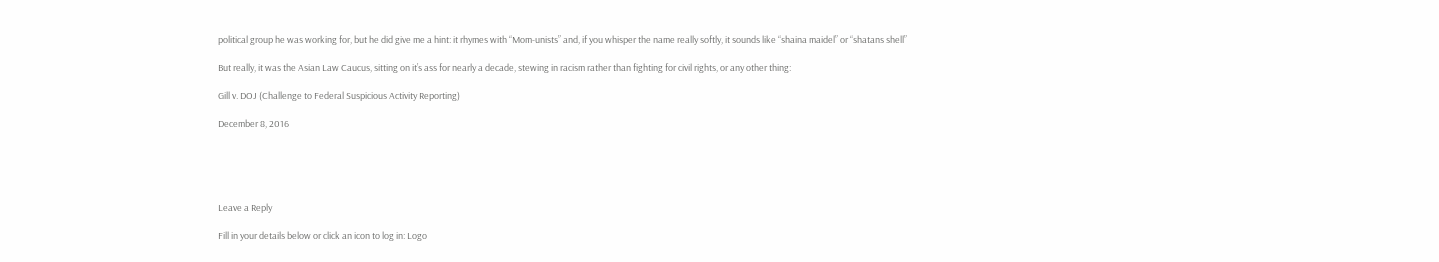political group he was working for, but he did give me a hint: it rhymes with “Mom-unists” and, if you whisper the name really softly, it sounds like “shaina maidel” or “shatans shell”

But really, it was the Asian Law Caucus, sitting on it’s ass for nearly a decade, stewing in racism rather than fighting for civil rights, or any other thing:

Gill v. DOJ (Challenge to Federal Suspicious Activity Reporting)

December 8, 2016





Leave a Reply

Fill in your details below or click an icon to log in: Logo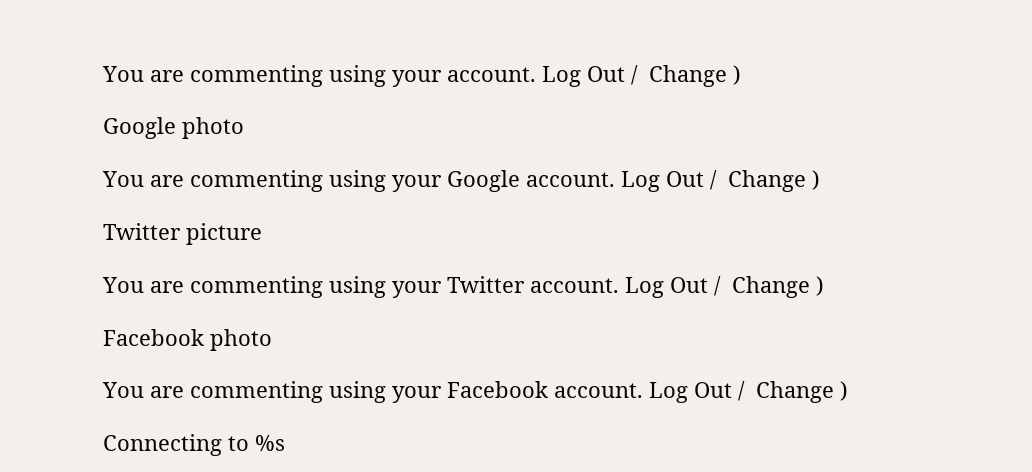You are commenting using your account. Log Out /  Change )

Google photo

You are commenting using your Google account. Log Out /  Change )

Twitter picture

You are commenting using your Twitter account. Log Out /  Change )

Facebook photo

You are commenting using your Facebook account. Log Out /  Change )

Connecting to %s